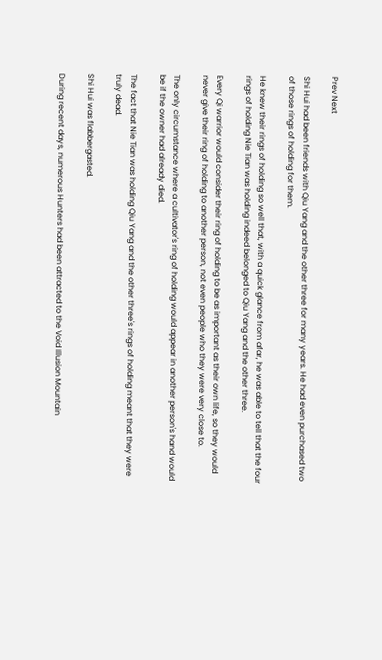Prev Next

Shi Hui had been friends with Qiu Yang and the other three for many years. He had even purchased two of those rings of holding for them.

He knew their rings of holding so well that, with a quick glance from afar, he was able to tell that the four rings of holding Nie Tian was holding indeed belonged to Qiu Yang and the other three.

Every Qi warrior would consider their ring of holding to be as important as their own life, so they would never give their ring of holding to another person, not even people who they were very close to.

The only circumstance where a cultivator's ring of holding would appear in another person's hand would be if the owner had already died.

The fact that Nie Tian was holding Qiu Yang and the other three's rings of holding meant that they were truly dead.

Shi Hui was flabbergasted.

During recent days, numerous Hunters had been attracted to the Void Illusion Mountain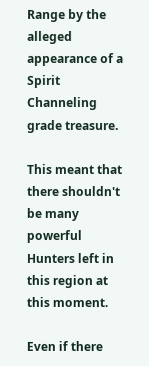Range by the alleged appearance of a Spirit Channeling grade treasure.

This meant that there shouldn't be many powerful Hunters left in this region at this moment.

Even if there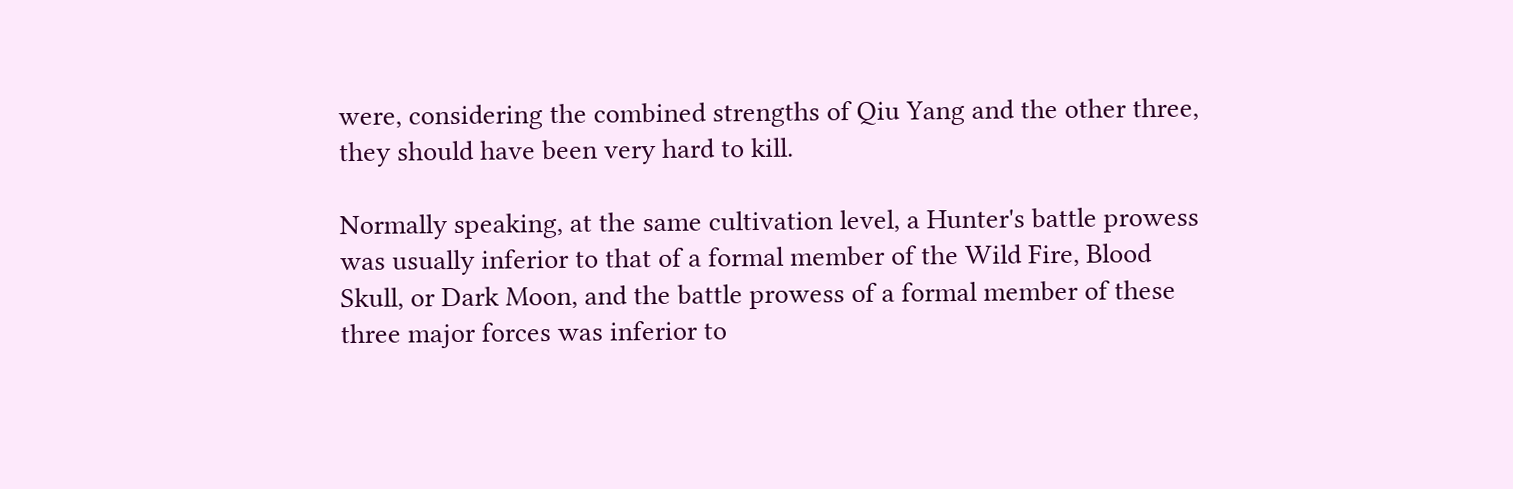were, considering the combined strengths of Qiu Yang and the other three, they should have been very hard to kill.

Normally speaking, at the same cultivation level, a Hunter's battle prowess was usually inferior to that of a formal member of the Wild Fire, Blood Skull, or Dark Moon, and the battle prowess of a formal member of these three major forces was inferior to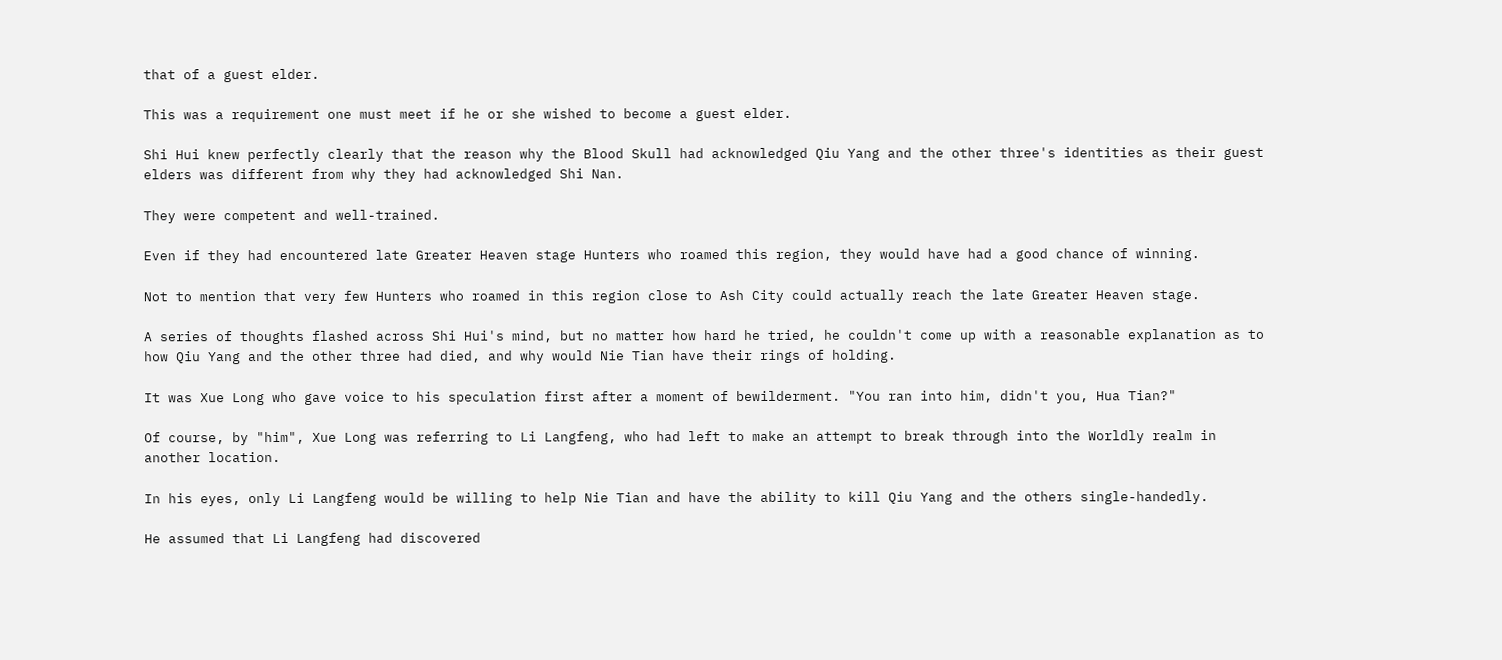that of a guest elder.

This was a requirement one must meet if he or she wished to become a guest elder.

Shi Hui knew perfectly clearly that the reason why the Blood Skull had acknowledged Qiu Yang and the other three's identities as their guest elders was different from why they had acknowledged Shi Nan.

They were competent and well-trained.

Even if they had encountered late Greater Heaven stage Hunters who roamed this region, they would have had a good chance of winning.

Not to mention that very few Hunters who roamed in this region close to Ash City could actually reach the late Greater Heaven stage.

A series of thoughts flashed across Shi Hui's mind, but no matter how hard he tried, he couldn't come up with a reasonable explanation as to how Qiu Yang and the other three had died, and why would Nie Tian have their rings of holding.

It was Xue Long who gave voice to his speculation first after a moment of bewilderment. "You ran into him, didn't you, Hua Tian?"

Of course, by "him", Xue Long was referring to Li Langfeng, who had left to make an attempt to break through into the Worldly realm in another location.

In his eyes, only Li Langfeng would be willing to help Nie Tian and have the ability to kill Qiu Yang and the others single-handedly.

He assumed that Li Langfeng had discovered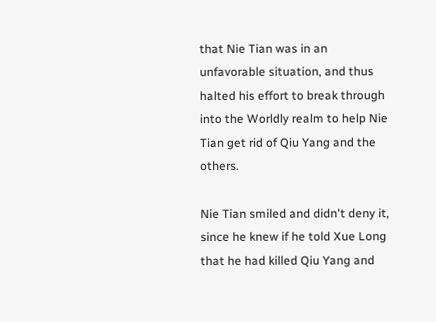that Nie Tian was in an unfavorable situation, and thus halted his effort to break through into the Worldly realm to help Nie Tian get rid of Qiu Yang and the others.

Nie Tian smiled and didn't deny it, since he knew if he told Xue Long that he had killed Qiu Yang and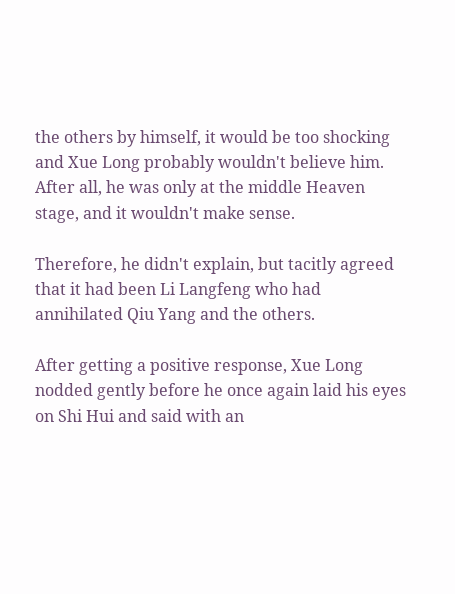the others by himself, it would be too shocking and Xue Long probably wouldn't believe him. After all, he was only at the middle Heaven stage, and it wouldn't make sense.

Therefore, he didn't explain, but tacitly agreed that it had been Li Langfeng who had annihilated Qiu Yang and the others.

After getting a positive response, Xue Long nodded gently before he once again laid his eyes on Shi Hui and said with an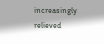increasingly relieved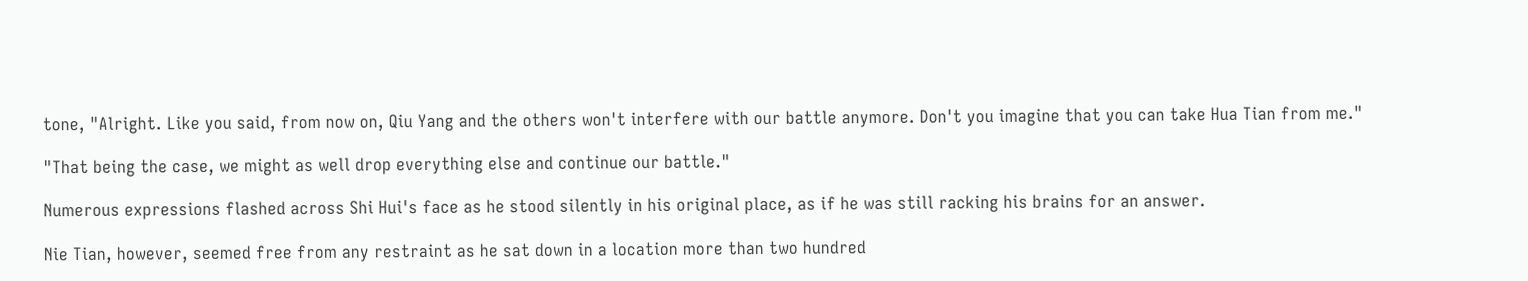tone, "Alright. Like you said, from now on, Qiu Yang and the others won't interfere with our battle anymore. Don't you imagine that you can take Hua Tian from me."

"That being the case, we might as well drop everything else and continue our battle."

Numerous expressions flashed across Shi Hui's face as he stood silently in his original place, as if he was still racking his brains for an answer.

Nie Tian, however, seemed free from any restraint as he sat down in a location more than two hundred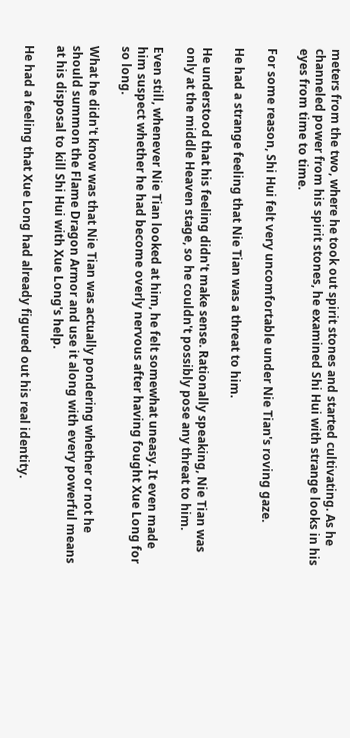meters from the two, where he took out spirit stones and started cultivating. As he channeled power from his spirit stones, he examined Shi Hui with strange looks in his eyes from time to time.

For some reason, Shi Hui felt very uncomfortable under Nie Tian's roving gaze.

He had a strange feeling that Nie Tian was a threat to him.

He understood that his feeling didn't make sense. Rationally speaking, Nie Tian was only at the middle Heaven stage, so he couldn't possibly pose any threat to him.

Even still, whenever Nie Tian looked at him, he felt somewhat uneasy. It even made him suspect whether he had become overly nervous after having fought Xue Long for so long.

What he didn't know was that Nie Tian was actually pondering whether or not he should summon the Flame Dragon Armor and use it along with every powerful means at his disposal to kill Shi Hui with Xue Long's help.

He had a feeling that Xue Long had already figured out his real identity.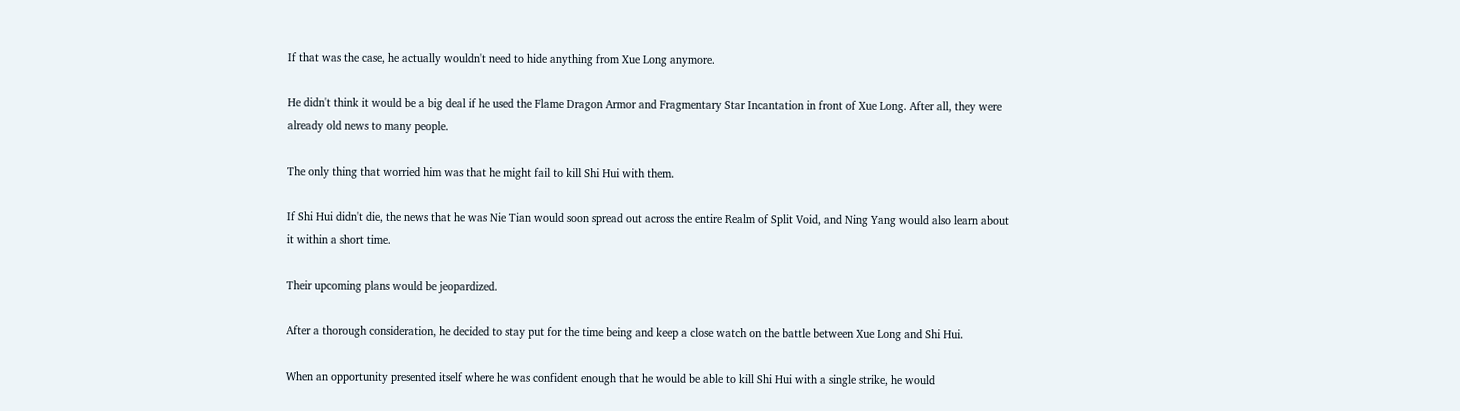If that was the case, he actually wouldn't need to hide anything from Xue Long anymore.

He didn't think it would be a big deal if he used the Flame Dragon Armor and Fragmentary Star Incantation in front of Xue Long. After all, they were already old news to many people.

The only thing that worried him was that he might fail to kill Shi Hui with them.

If Shi Hui didn't die, the news that he was Nie Tian would soon spread out across the entire Realm of Split Void, and Ning Yang would also learn about it within a short time.

Their upcoming plans would be jeopardized.

After a thorough consideration, he decided to stay put for the time being and keep a close watch on the battle between Xue Long and Shi Hui.

When an opportunity presented itself where he was confident enough that he would be able to kill Shi Hui with a single strike, he would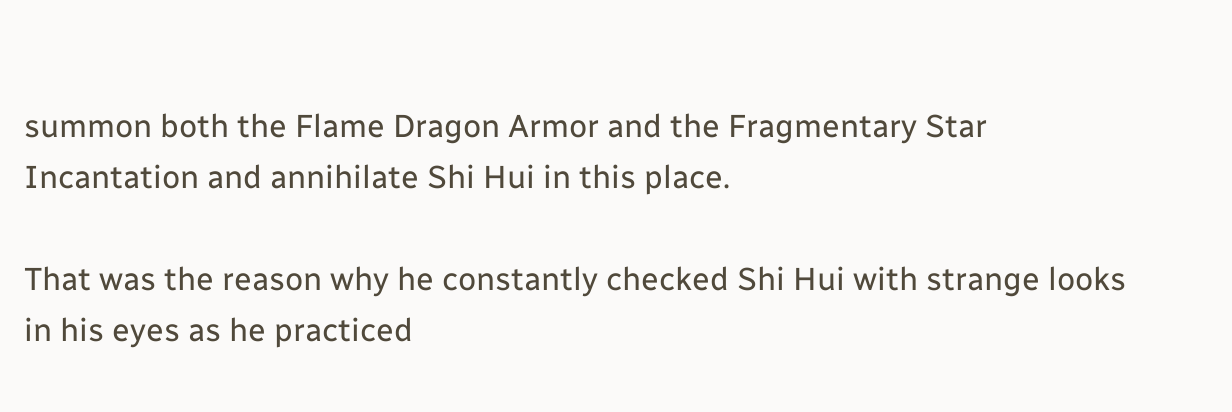summon both the Flame Dragon Armor and the Fragmentary Star Incantation and annihilate Shi Hui in this place.

That was the reason why he constantly checked Shi Hui with strange looks in his eyes as he practiced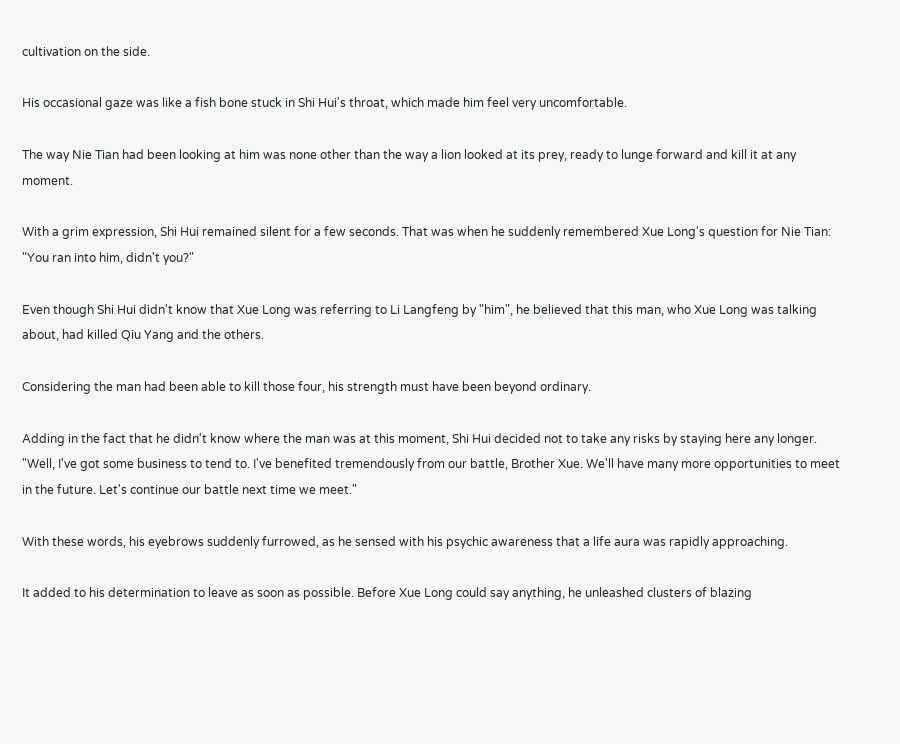cultivation on the side.

His occasional gaze was like a fish bone stuck in Shi Hui's throat, which made him feel very uncomfortable.

The way Nie Tian had been looking at him was none other than the way a lion looked at its prey, ready to lunge forward and kill it at any moment.

With a grim expression, Shi Hui remained silent for a few seconds. That was when he suddenly remembered Xue Long's question for Nie Tian: "You ran into him, didn't you?"

Even though Shi Hui didn't know that Xue Long was referring to Li Langfeng by "him", he believed that this man, who Xue Long was talking about, had killed Qiu Yang and the others.

Considering the man had been able to kill those four, his strength must have been beyond ordinary.

Adding in the fact that he didn't know where the man was at this moment, Shi Hui decided not to take any risks by staying here any longer. "Well, I've got some business to tend to. I've benefited tremendously from our battle, Brother Xue. We'll have many more opportunities to meet in the future. Let's continue our battle next time we meet."

With these words, his eyebrows suddenly furrowed, as he sensed with his psychic awareness that a life aura was rapidly approaching.

It added to his determination to leave as soon as possible. Before Xue Long could say anything, he unleashed clusters of blazing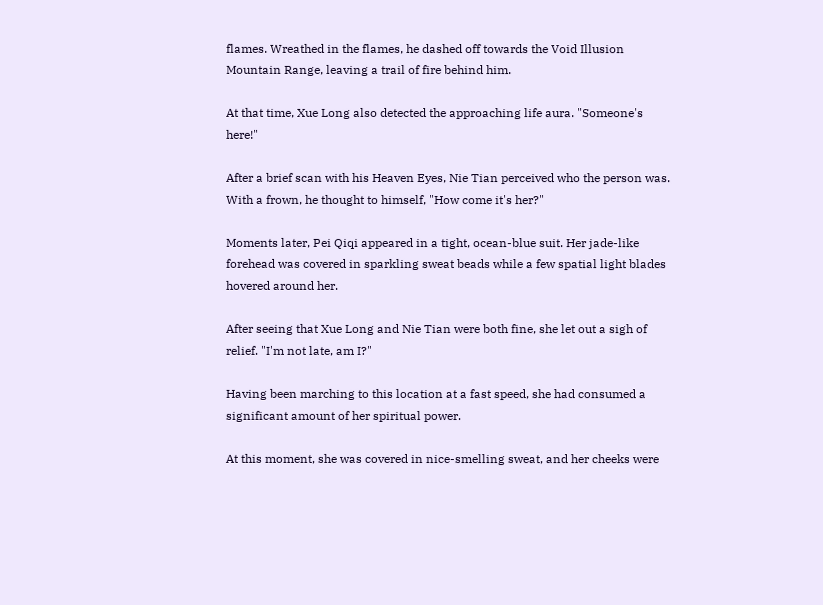flames. Wreathed in the flames, he dashed off towards the Void Illusion Mountain Range, leaving a trail of fire behind him.

At that time, Xue Long also detected the approaching life aura. "Someone's here!"

After a brief scan with his Heaven Eyes, Nie Tian perceived who the person was. With a frown, he thought to himself, "How come it's her?"

Moments later, Pei Qiqi appeared in a tight, ocean-blue suit. Her jade-like forehead was covered in sparkling sweat beads while a few spatial light blades hovered around her.

After seeing that Xue Long and Nie Tian were both fine, she let out a sigh of relief. "I'm not late, am I?"

Having been marching to this location at a fast speed, she had consumed a significant amount of her spiritual power.

At this moment, she was covered in nice-smelling sweat, and her cheeks were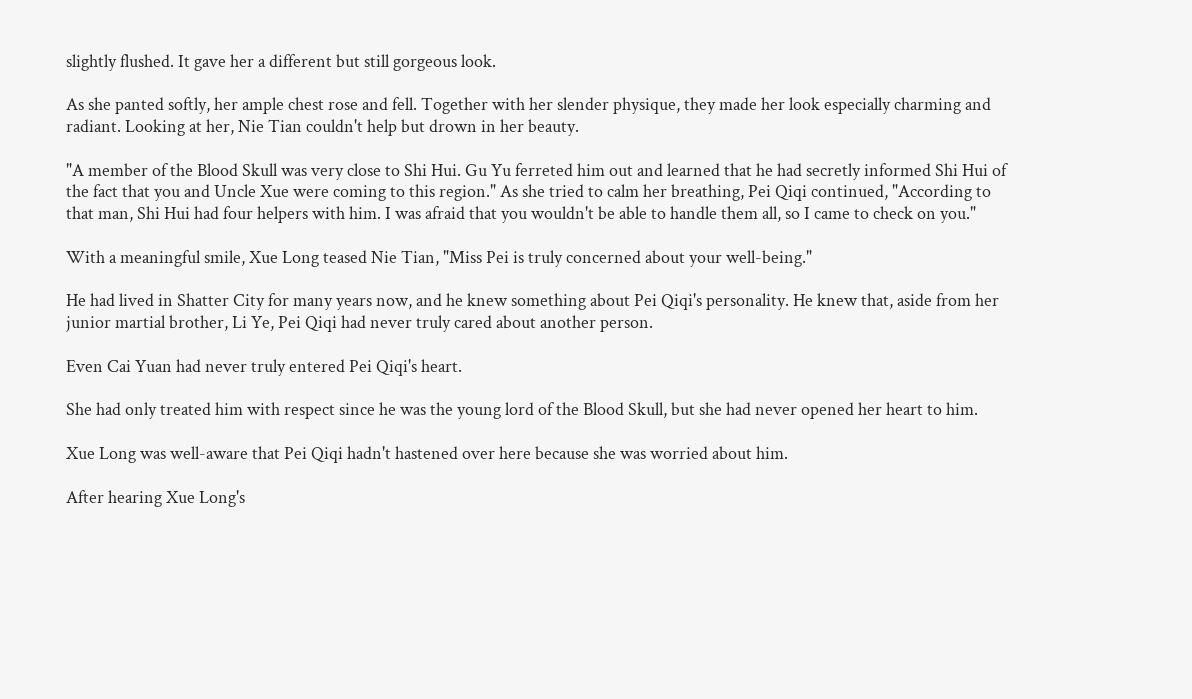slightly flushed. It gave her a different but still gorgeous look.

As she panted softly, her ample chest rose and fell. Together with her slender physique, they made her look especially charming and radiant. Looking at her, Nie Tian couldn't help but drown in her beauty.

"A member of the Blood Skull was very close to Shi Hui. Gu Yu ferreted him out and learned that he had secretly informed Shi Hui of the fact that you and Uncle Xue were coming to this region." As she tried to calm her breathing, Pei Qiqi continued, "According to that man, Shi Hui had four helpers with him. I was afraid that you wouldn't be able to handle them all, so I came to check on you."

With a meaningful smile, Xue Long teased Nie Tian, "Miss Pei is truly concerned about your well-being."

He had lived in Shatter City for many years now, and he knew something about Pei Qiqi's personality. He knew that, aside from her junior martial brother, Li Ye, Pei Qiqi had never truly cared about another person.

Even Cai Yuan had never truly entered Pei Qiqi's heart.

She had only treated him with respect since he was the young lord of the Blood Skull, but she had never opened her heart to him.

Xue Long was well-aware that Pei Qiqi hadn't hastened over here because she was worried about him.

After hearing Xue Long's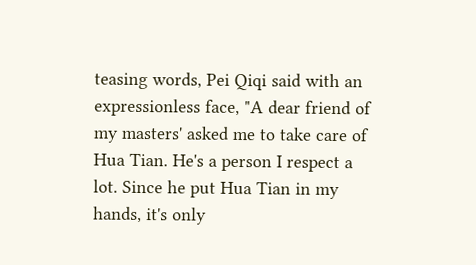teasing words, Pei Qiqi said with an expressionless face, "A dear friend of my masters' asked me to take care of Hua Tian. He's a person I respect a lot. Since he put Hua Tian in my hands, it's only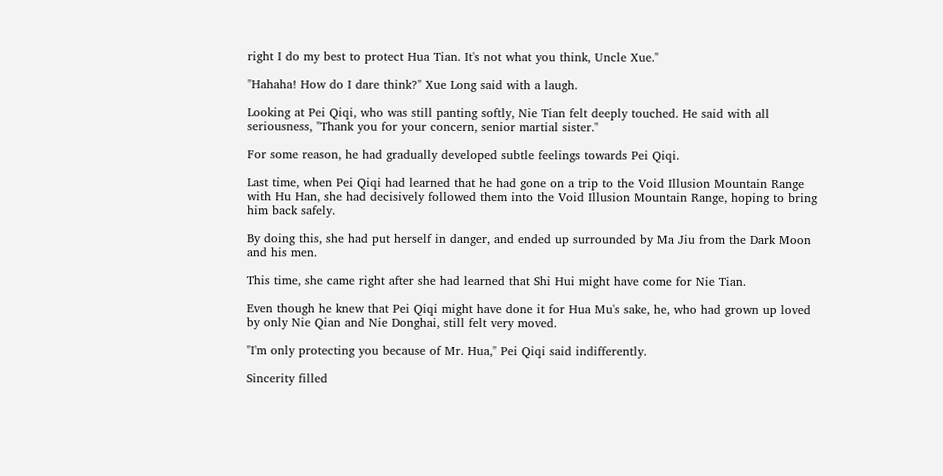right I do my best to protect Hua Tian. It's not what you think, Uncle Xue."

"Hahaha! How do I dare think?" Xue Long said with a laugh.

Looking at Pei Qiqi, who was still panting softly, Nie Tian felt deeply touched. He said with all seriousness, "Thank you for your concern, senior martial sister."

For some reason, he had gradually developed subtle feelings towards Pei Qiqi.

Last time, when Pei Qiqi had learned that he had gone on a trip to the Void Illusion Mountain Range with Hu Han, she had decisively followed them into the Void Illusion Mountain Range, hoping to bring him back safely.

By doing this, she had put herself in danger, and ended up surrounded by Ma Jiu from the Dark Moon and his men.

This time, she came right after she had learned that Shi Hui might have come for Nie Tian.

Even though he knew that Pei Qiqi might have done it for Hua Mu's sake, he, who had grown up loved by only Nie Qian and Nie Donghai, still felt very moved.

"I'm only protecting you because of Mr. Hua," Pei Qiqi said indifferently.

Sincerity filled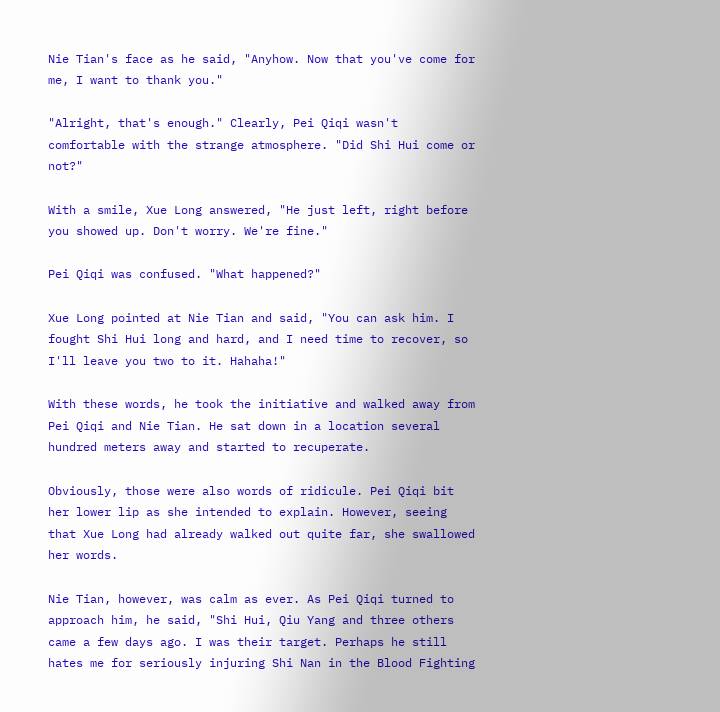Nie Tian's face as he said, "Anyhow. Now that you've come for me, I want to thank you."

"Alright, that's enough." Clearly, Pei Qiqi wasn't comfortable with the strange atmosphere. "Did Shi Hui come or not?"

With a smile, Xue Long answered, "He just left, right before you showed up. Don't worry. We're fine."

Pei Qiqi was confused. "What happened?"

Xue Long pointed at Nie Tian and said, "You can ask him. I fought Shi Hui long and hard, and I need time to recover, so I'll leave you two to it. Hahaha!"

With these words, he took the initiative and walked away from Pei Qiqi and Nie Tian. He sat down in a location several hundred meters away and started to recuperate.

Obviously, those were also words of ridicule. Pei Qiqi bit her lower lip as she intended to explain. However, seeing that Xue Long had already walked out quite far, she swallowed her words.

Nie Tian, however, was calm as ever. As Pei Qiqi turned to approach him, he said, "Shi Hui, Qiu Yang and three others came a few days ago. I was their target. Perhaps he still hates me for seriously injuring Shi Nan in the Blood Fighting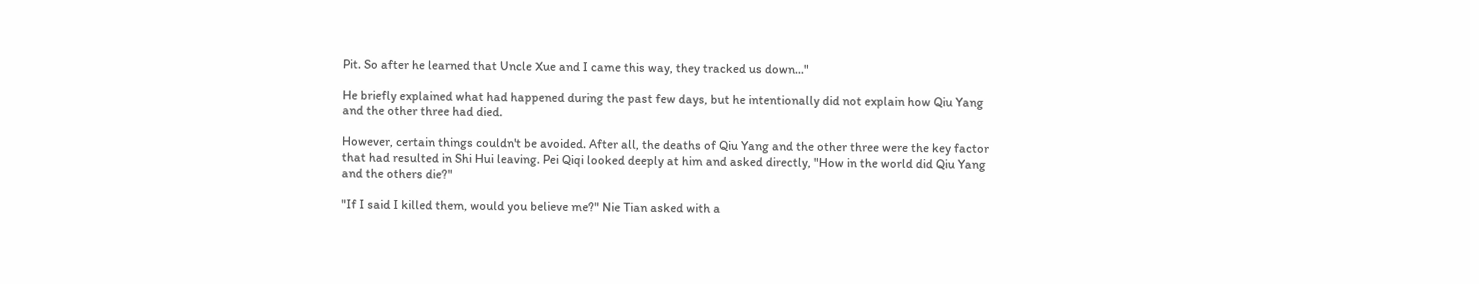Pit. So after he learned that Uncle Xue and I came this way, they tracked us down..."

He briefly explained what had happened during the past few days, but he intentionally did not explain how Qiu Yang and the other three had died.

However, certain things couldn't be avoided. After all, the deaths of Qiu Yang and the other three were the key factor that had resulted in Shi Hui leaving. Pei Qiqi looked deeply at him and asked directly, "How in the world did Qiu Yang and the others die?"

"If I said I killed them, would you believe me?" Nie Tian asked with a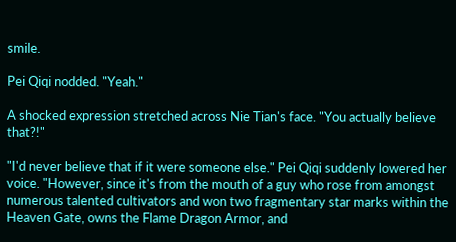smile.

Pei Qiqi nodded. "Yeah."

A shocked expression stretched across Nie Tian's face. "You actually believe that?!"

"I'd never believe that if it were someone else." Pei Qiqi suddenly lowered her voice. "However, since it's from the mouth of a guy who rose from amongst numerous talented cultivators and won two fragmentary star marks within the Heaven Gate, owns the Flame Dragon Armor, and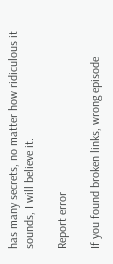has many secrets, no matter how ridiculous it sounds, I will believe it.

Report error

If you found broken links, wrong episode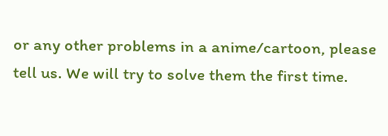or any other problems in a anime/cartoon, please tell us. We will try to solve them the first time.